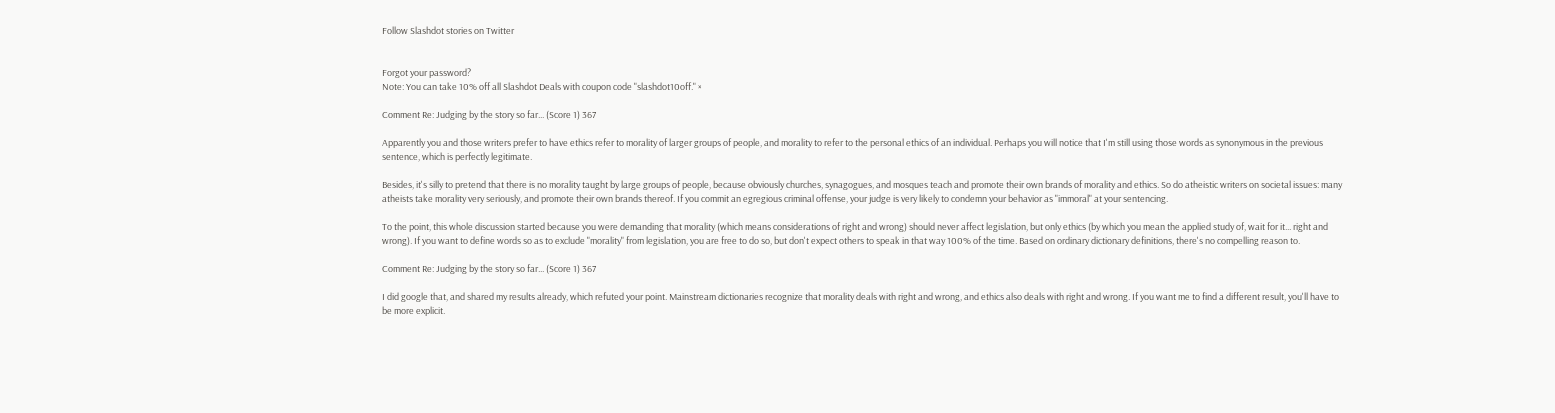Follow Slashdot stories on Twitter


Forgot your password?
Note: You can take 10% off all Slashdot Deals with coupon code "slashdot10off." ×

Comment Re: Judging by the story so far... (Score 1) 367

Apparently you and those writers prefer to have ethics refer to morality of larger groups of people, and morality to refer to the personal ethics of an individual. Perhaps you will notice that I'm still using those words as synonymous in the previous sentence, which is perfectly legitimate.

Besides, it's silly to pretend that there is no morality taught by large groups of people, because obviously churches, synagogues, and mosques teach and promote their own brands of morality and ethics. So do atheistic writers on societal issues: many atheists take morality very seriously, and promote their own brands thereof. If you commit an egregious criminal offense, your judge is very likely to condemn your behavior as "immoral" at your sentencing.

To the point, this whole discussion started because you were demanding that morality (which means considerations of right and wrong) should never affect legislation, but only ethics (by which you mean the applied study of, wait for it... right and wrong). If you want to define words so as to exclude "morality" from legislation, you are free to do so, but don't expect others to speak in that way 100% of the time. Based on ordinary dictionary definitions, there's no compelling reason to.

Comment Re: Judging by the story so far... (Score 1) 367

I did google that, and shared my results already, which refuted your point. Mainstream dictionaries recognize that morality deals with right and wrong, and ethics also deals with right and wrong. If you want me to find a different result, you'll have to be more explicit.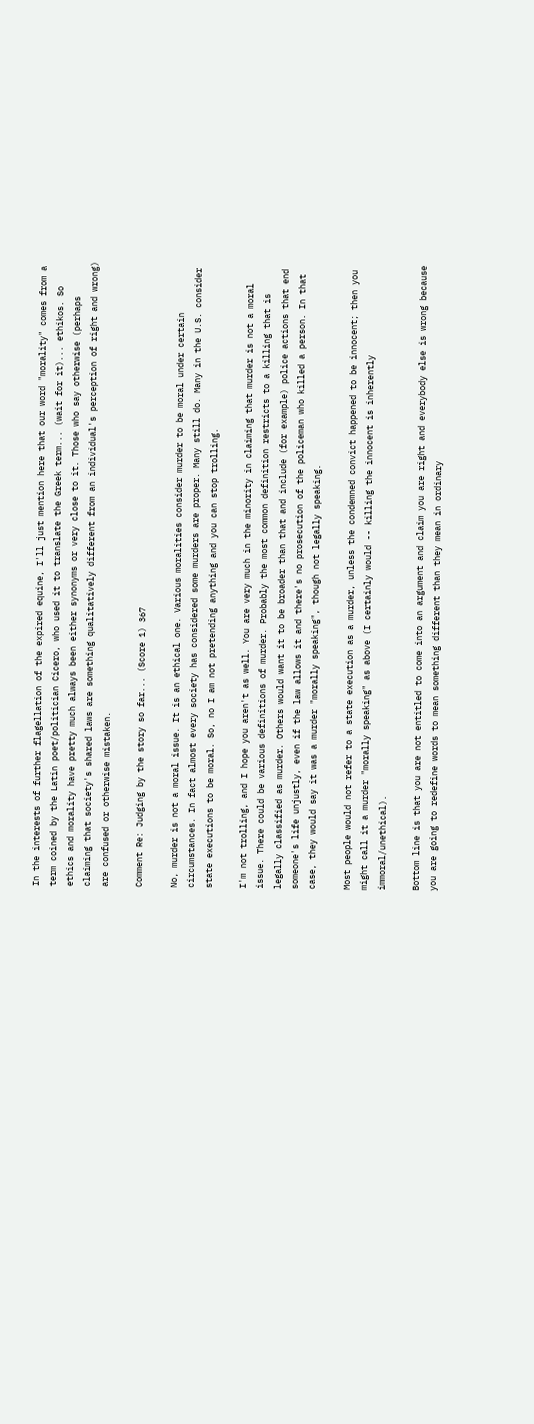In the interests of further flagellation of the expired equine, I'll just mention here that our word "morality" comes from a term coined by the Latin poet/politician Cicero, who used it to translate the Greek term... (wait for it)... ethikos. So ethics and morality have pretty much always been either synonyms or very close to it. Those who say otherwise (perhaps claiming that society's shared laws are something qualitatively different from an individual's perception of right and wrong) are confused or otherwise mistaken.

Comment Re: Judging by the story so far... (Score 1) 367

No, murder is not a moral issue. It is an ethical one. Various moralities consider murder to be moral under certain circumstances. In fact almost every society has considered some murders are proper. Many still do. Many in the U.S. consider state executions to be moral. So, no I am not pretending anything and you can stop trolling.

I'm not trolling, and I hope you aren't as well. You are very much in the minority in claiming that murder is not a moral issue. There could be various definitions of murder. Probably the most common definition restricts to a killing that is legally classified as murder. Others would want it to be broader than that and include (for example) police actions that end someone's life unjustly, even if the law allows it and there's no prosecution of the policeman who killed a person. In that case, they would say it was a murder "morally speaking", though not legally speaking.

Most people would not refer to a state execution as a murder, unless the condemned convict happened to be innocent; then you might call it a murder "morally speaking" as above (I certainly would -- killing the innocent is inherently immoral/unethical).

Bottom line is that you are not entitled to come into an argument and claim you are right and everybody else is wrong because you are going to redefine words to mean something different than they mean in ordinary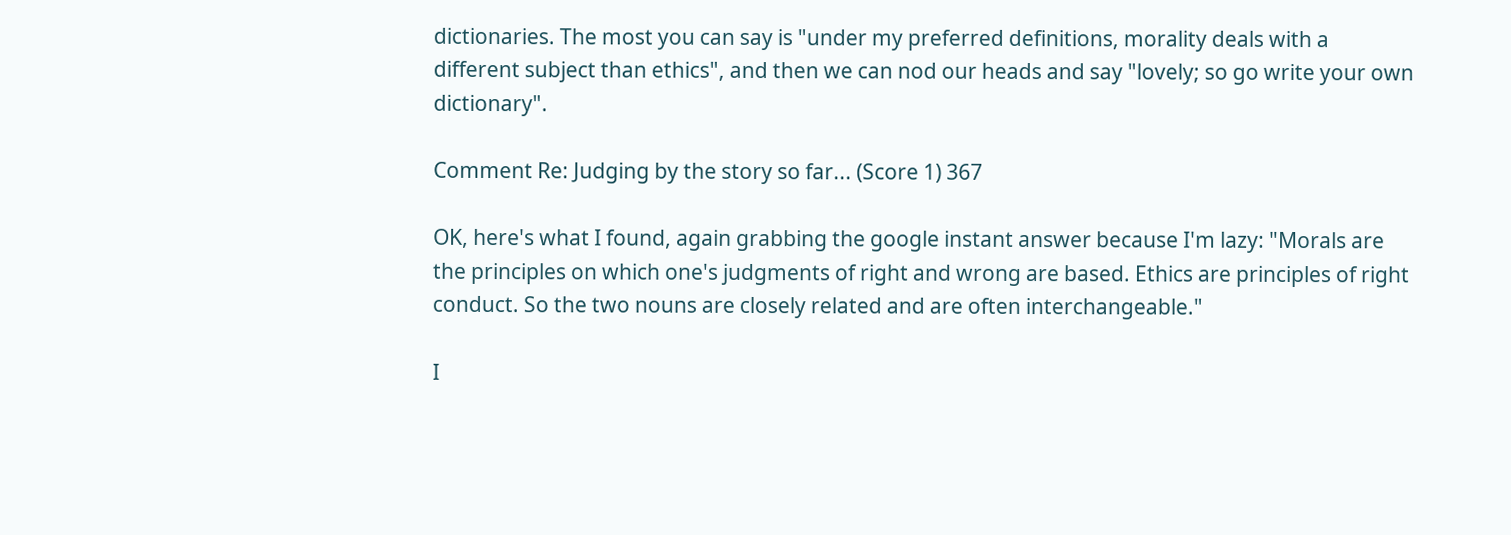dictionaries. The most you can say is "under my preferred definitions, morality deals with a different subject than ethics", and then we can nod our heads and say "lovely; so go write your own dictionary".

Comment Re: Judging by the story so far... (Score 1) 367

OK, here's what I found, again grabbing the google instant answer because I'm lazy: "Morals are the principles on which one's judgments of right and wrong are based. Ethics are principles of right conduct. So the two nouns are closely related and are often interchangeable."

I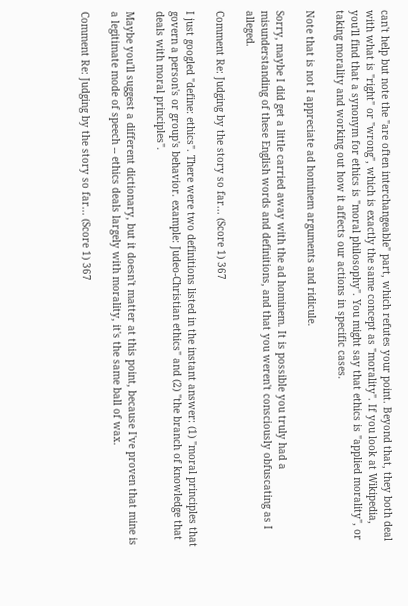can't help but note the "are often interchangeable" part, which refutes your point. Beyond that, they both deal with what is "right" or "wrong", which is exactly the same concept as "morality". If you look at Wikipedia, you'll find that a synonym for ethics is "moral philosophy". You might say that ethics is "applied morality", or taking morality and working out how it affects our actions in specific cases.

Note that is not I appreciate ad hominem arguments and ridicule.

Sorry, maybe I did get a little carried away with the ad hominem. It is possible you truly had a misunderstanding of these English words and definitions, and that you weren't consciously obfuscating as I alleged.

Comment Re: Judging by the story so far... (Score 1) 367

I just googled "define: ethics". There were two definitions listed in the instant answer: (1) "moral principles that govern a person's or group's behavior. example: Judeo-Christian ethics" and (2) "the branch of knowledge that deals with moral principles".

Maybe you'll suggest a different dictionary, but it doesn't matter at this point, because I've proven that mine is a legitimate mode of speech -- ethics deals largely with morality, it's the same ball of wax.

Comment Re: Judging by the story so far... (Score 1) 367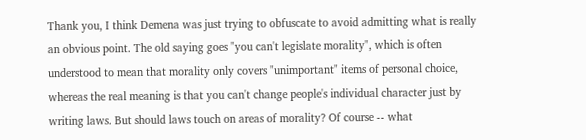Thank you, I think Demena was just trying to obfuscate to avoid admitting what is really an obvious point. The old saying goes "you can't legislate morality", which is often understood to mean that morality only covers "unimportant" items of personal choice, whereas the real meaning is that you can't change people's individual character just by writing laws. But should laws touch on areas of morality? Of course -- what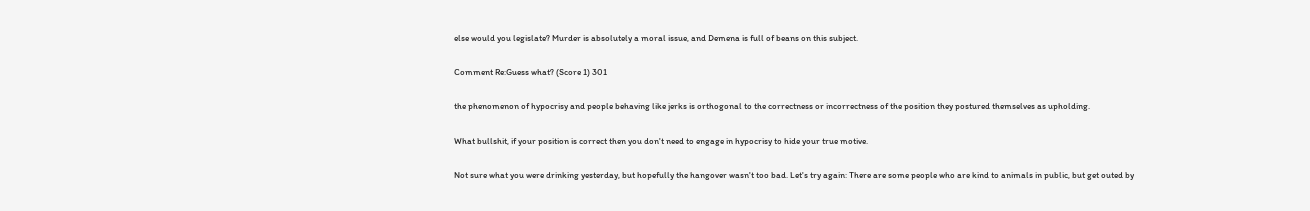else would you legislate? Murder is absolutely a moral issue, and Demena is full of beans on this subject.

Comment Re:Guess what? (Score 1) 301

the phenomenon of hypocrisy and people behaving like jerks is orthogonal to the correctness or incorrectness of the position they postured themselves as upholding.

What bullshit, if your position is correct then you don't need to engage in hypocrisy to hide your true motive.

Not sure what you were drinking yesterday, but hopefully the hangover wasn't too bad. Let's try again: There are some people who are kind to animals in public, but get outed by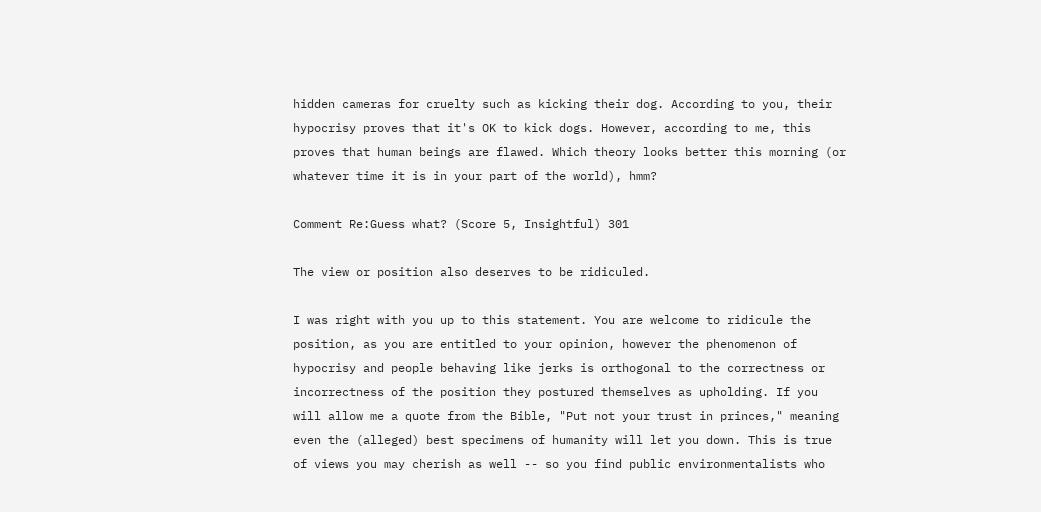hidden cameras for cruelty such as kicking their dog. According to you, their hypocrisy proves that it's OK to kick dogs. However, according to me, this proves that human beings are flawed. Which theory looks better this morning (or whatever time it is in your part of the world), hmm?

Comment Re:Guess what? (Score 5, Insightful) 301

The view or position also deserves to be ridiculed.

I was right with you up to this statement. You are welcome to ridicule the position, as you are entitled to your opinion, however the phenomenon of hypocrisy and people behaving like jerks is orthogonal to the correctness or incorrectness of the position they postured themselves as upholding. If you will allow me a quote from the Bible, "Put not your trust in princes," meaning even the (alleged) best specimens of humanity will let you down. This is true of views you may cherish as well -- so you find public environmentalists who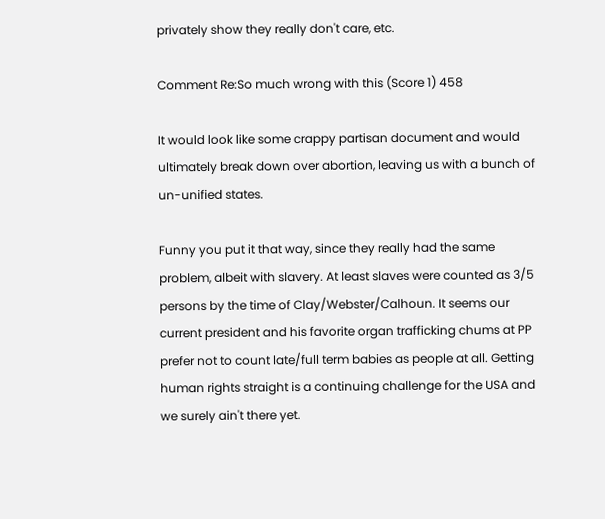privately show they really don't care, etc.

Comment Re:So much wrong with this (Score 1) 458

It would look like some crappy partisan document and would ultimately break down over abortion, leaving us with a bunch of un-unified states.

Funny you put it that way, since they really had the same problem, albeit with slavery. At least slaves were counted as 3/5 persons by the time of Clay/Webster/Calhoun. It seems our current president and his favorite organ trafficking chums at PP prefer not to count late/full term babies as people at all. Getting human rights straight is a continuing challenge for the USA and we surely ain't there yet.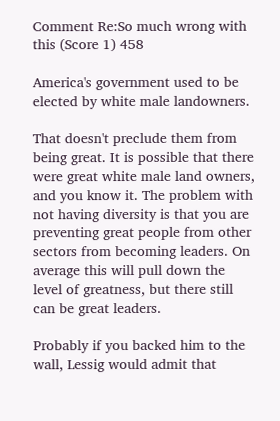Comment Re:So much wrong with this (Score 1) 458

America's government used to be elected by white male landowners.

That doesn't preclude them from being great. It is possible that there were great white male land owners, and you know it. The problem with not having diversity is that you are preventing great people from other sectors from becoming leaders. On average this will pull down the level of greatness, but there still can be great leaders.

Probably if you backed him to the wall, Lessig would admit that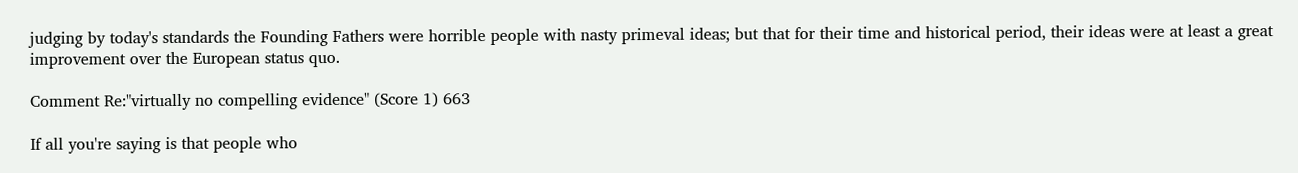judging by today's standards the Founding Fathers were horrible people with nasty primeval ideas; but that for their time and historical period, their ideas were at least a great improvement over the European status quo.

Comment Re:"virtually no compelling evidence" (Score 1) 663

If all you're saying is that people who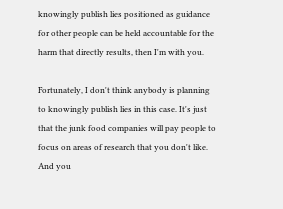knowingly publish lies positioned as guidance for other people can be held accountable for the harm that directly results, then I'm with you.

Fortunately, I don't think anybody is planning to knowingly publish lies in this case. It's just that the junk food companies will pay people to focus on areas of research that you don't like. And you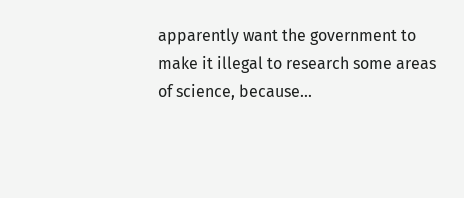apparently want the government to make it illegal to research some areas of science, because...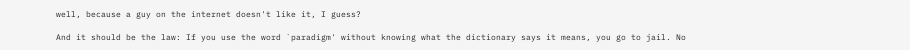well, because a guy on the internet doesn't like it, I guess?

And it should be the law: If you use the word `paradigm' without knowing what the dictionary says it means, you go to jail. No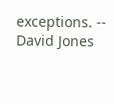exceptions. -- David Jones